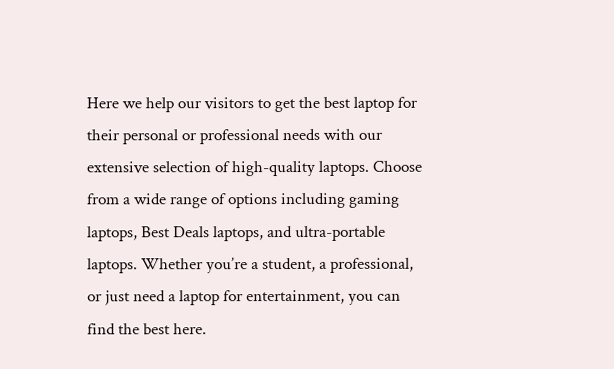Here we help our visitors to get the best laptop for their personal or professional needs with our extensive selection of high-quality laptops. Choose from a wide range of options including gaming laptops, Best Deals laptops, and ultra-portable laptops. Whether you’re a student, a professional, or just need a laptop for entertainment, you can find the best here.